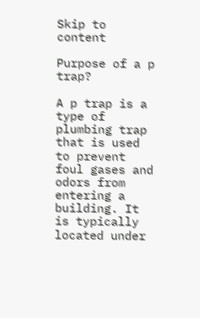Skip to content

Purpose of a p trap?

A p trap is a type of plumbing trap that is used to prevent foul gases and odors from entering a building. It is typically located under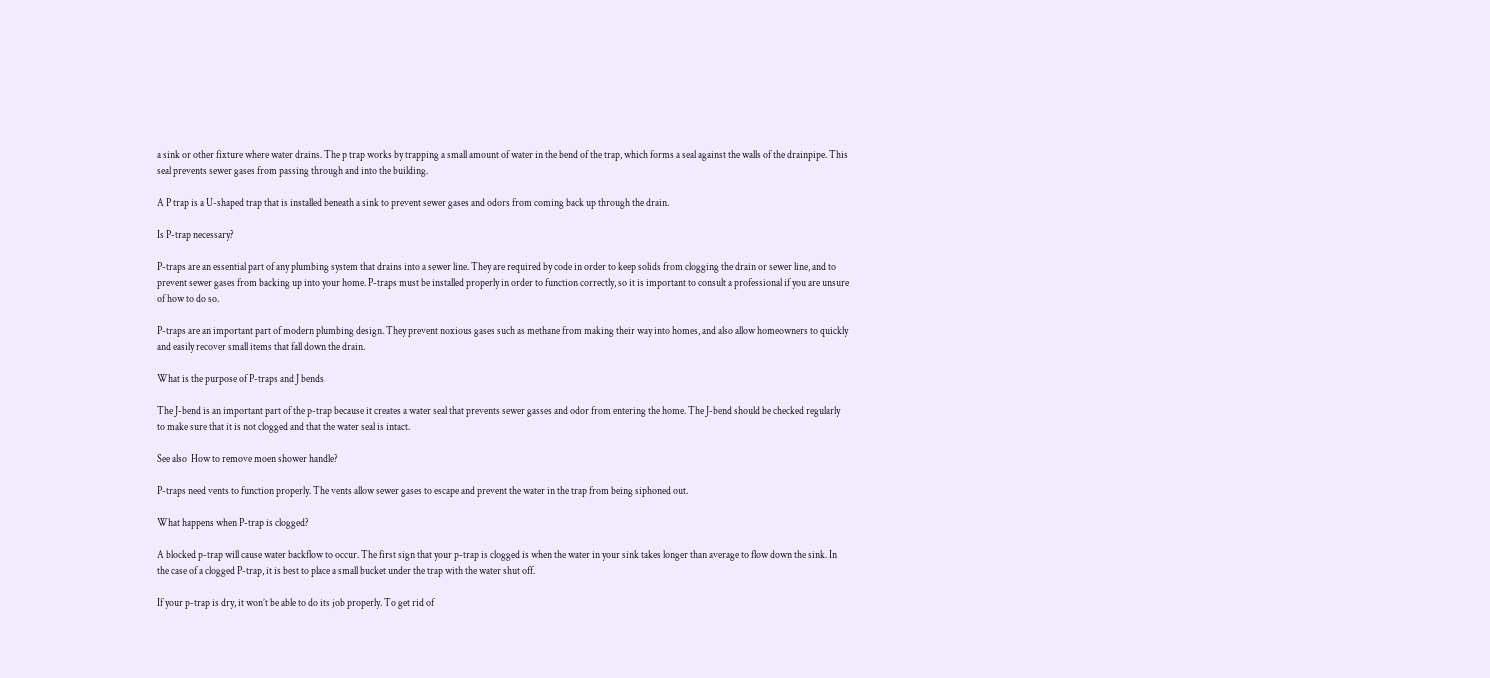a sink or other fixture where water drains. The p trap works by trapping a small amount of water in the bend of the trap, which forms a seal against the walls of the drainpipe. This seal prevents sewer gases from passing through and into the building.

A P trap is a U-shaped trap that is installed beneath a sink to prevent sewer gases and odors from coming back up through the drain.

Is P-trap necessary?

P-traps are an essential part of any plumbing system that drains into a sewer line. They are required by code in order to keep solids from clogging the drain or sewer line, and to prevent sewer gases from backing up into your home. P-traps must be installed properly in order to function correctly, so it is important to consult a professional if you are unsure of how to do so.

P-traps are an important part of modern plumbing design. They prevent noxious gases such as methane from making their way into homes, and also allow homeowners to quickly and easily recover small items that fall down the drain.

What is the purpose of P-traps and J bends

The J-bend is an important part of the p-trap because it creates a water seal that prevents sewer gasses and odor from entering the home. The J-bend should be checked regularly to make sure that it is not clogged and that the water seal is intact.

See also  How to remove moen shower handle?

P-traps need vents to function properly. The vents allow sewer gases to escape and prevent the water in the trap from being siphoned out.

What happens when P-trap is clogged?

A blocked p-trap will cause water backflow to occur. The first sign that your p-trap is clogged is when the water in your sink takes longer than average to flow down the sink. In the case of a clogged P-trap, it is best to place a small bucket under the trap with the water shut off.

If your p-trap is dry, it won’t be able to do its job properly. To get rid of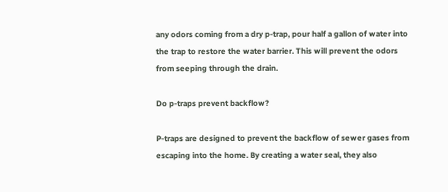any odors coming from a dry p-trap, pour half a gallon of water into the trap to restore the water barrier. This will prevent the odors from seeping through the drain.

Do p-traps prevent backflow?

P-traps are designed to prevent the backflow of sewer gases from escaping into the home. By creating a water seal, they also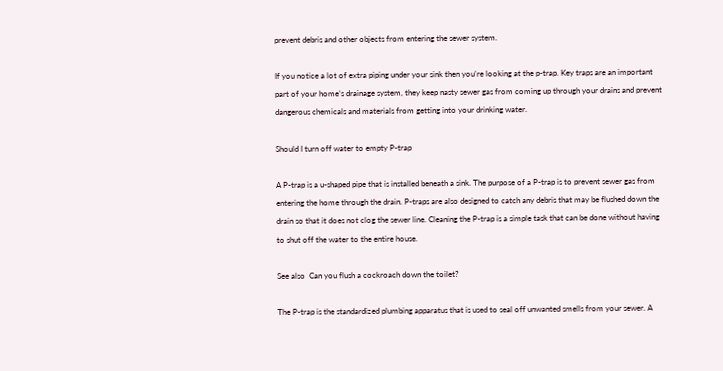prevent debris and other objects from entering the sewer system.

If you notice a lot of extra piping under your sink then you’re looking at the p-trap. Key traps are an important part of your home’s drainage system, they keep nasty sewer gas from coming up through your drains and prevent dangerous chemicals and materials from getting into your drinking water.

Should I turn off water to empty P-trap

A P-trap is a u-shaped pipe that is installed beneath a sink. The purpose of a P-trap is to prevent sewer gas from entering the home through the drain. P-traps are also designed to catch any debris that may be flushed down the drain so that it does not clog the sewer line. Cleaning the P-trap is a simple task that can be done without having to shut off the water to the entire house.

See also  Can you flush a cockroach down the toilet?

The P-trap is the standardized plumbing apparatus that is used to seal off unwanted smells from your sewer. A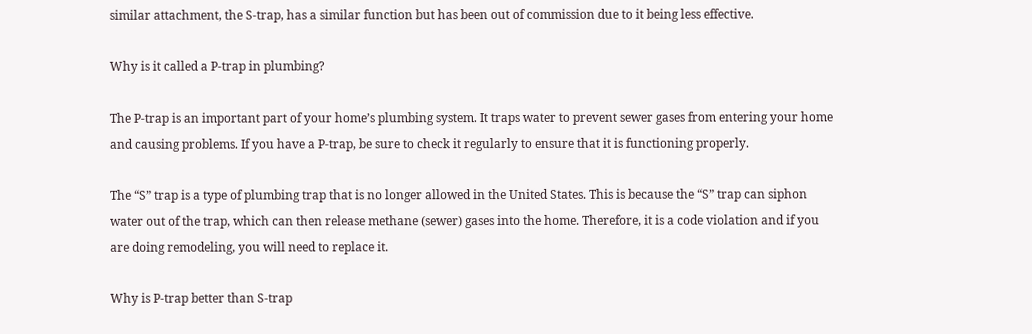similar attachment, the S-trap, has a similar function but has been out of commission due to it being less effective.

Why is it called a P-trap in plumbing?

The P-trap is an important part of your home’s plumbing system. It traps water to prevent sewer gases from entering your home and causing problems. If you have a P-trap, be sure to check it regularly to ensure that it is functioning properly.

The “S” trap is a type of plumbing trap that is no longer allowed in the United States. This is because the “S” trap can siphon water out of the trap, which can then release methane (sewer) gases into the home. Therefore, it is a code violation and if you are doing remodeling, you will need to replace it.

Why is P-trap better than S-trap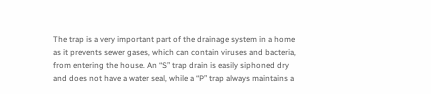The trap is a very important part of the drainage system in a home as it prevents sewer gases, which can contain viruses and bacteria, from entering the house. An “S” trap drain is easily siphoned dry and does not have a water seal, while a “P” trap always maintains a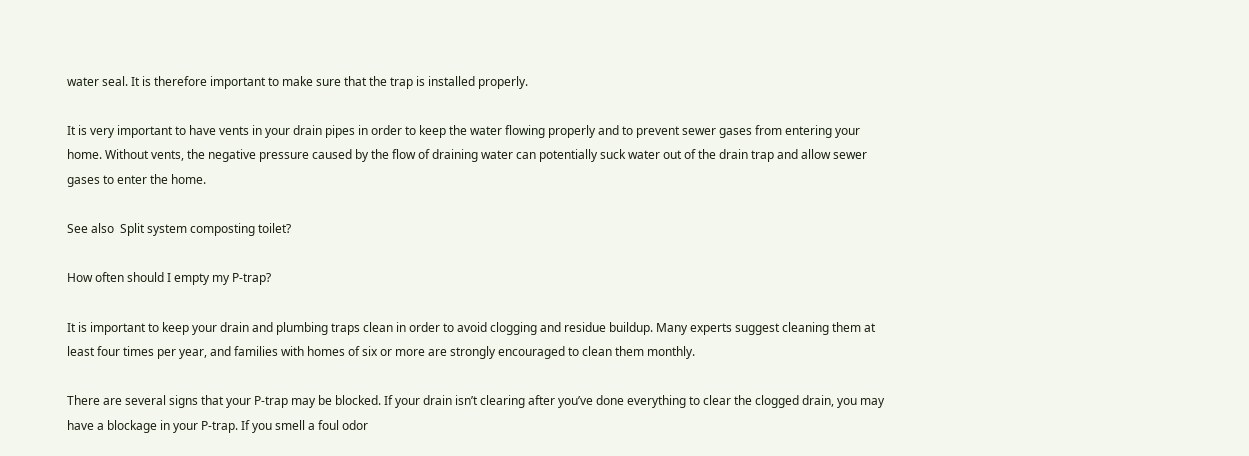water seal. It is therefore important to make sure that the trap is installed properly.

It is very important to have vents in your drain pipes in order to keep the water flowing properly and to prevent sewer gases from entering your home. Without vents, the negative pressure caused by the flow of draining water can potentially suck water out of the drain trap and allow sewer gases to enter the home.

See also  Split system composting toilet?

How often should I empty my P-trap?

It is important to keep your drain and plumbing traps clean in order to avoid clogging and residue buildup. Many experts suggest cleaning them at least four times per year, and families with homes of six or more are strongly encouraged to clean them monthly.

There are several signs that your P-trap may be blocked. If your drain isn’t clearing after you’ve done everything to clear the clogged drain, you may have a blockage in your P-trap. If you smell a foul odor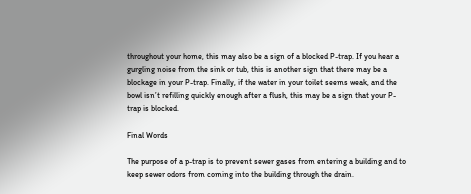throughout your home, this may also be a sign of a blocked P-trap. If you hear a gurgling noise from the sink or tub, this is another sign that there may be a blockage in your P-trap. Finally, if the water in your toilet seems weak, and the bowl isn’t refilling quickly enough after a flush, this may be a sign that your P-trap is blocked.

Final Words

The purpose of a p-trap is to prevent sewer gases from entering a building and to keep sewer odors from coming into the building through the drain.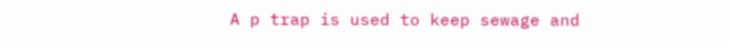A p trap is used to keep sewage and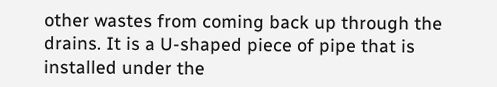other wastes from coming back up through the drains. It is a U-shaped piece of pipe that is installed under the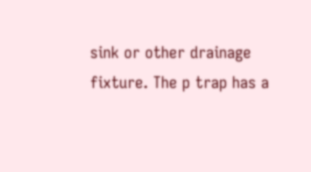sink or other drainage fixture. The p trap has a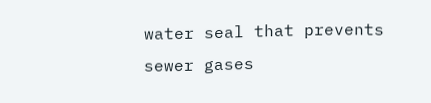water seal that prevents sewer gases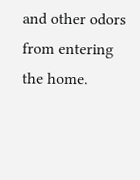and other odors from entering the home.